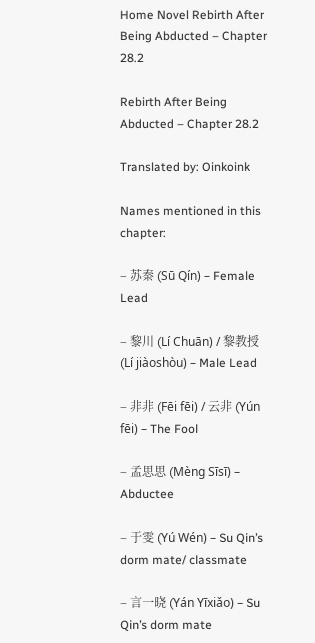Home Novel Rebirth After Being Abducted – Chapter 28.2

Rebirth After Being Abducted – Chapter 28.2

Translated by: Oinkoink

Names mentioned in this chapter:

– 苏秦 (Sū Qín) – Female Lead

– 黎川 (Lí Chuān) / 黎教授 (Lí jiàoshòu) – Male Lead

– 非非 (Fēi fēi) / 云非 (Yún fēi) – The Fool

– 孟思思 (Mèng Sīsī) – Abductee

– 于雯 (Yú Wén) – Su Qin’s dorm mate/ classmate

– 言一晓 (Yán Yīxiǎo) – Su Qin’s dorm mate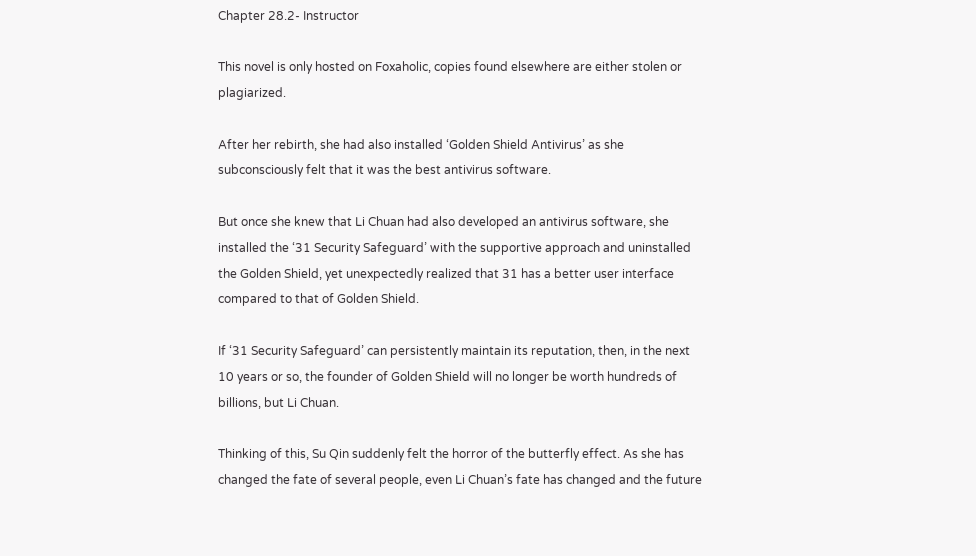Chapter 28.2- Instructor

This novel is only hosted on Foxaholic, copies found elsewhere are either stolen or plagiarized.

After her rebirth, she had also installed ‘Golden Shield Antivirus’ as she subconsciously felt that it was the best antivirus software.

But once she knew that Li Chuan had also developed an antivirus software, she installed the ‘31 Security Safeguard’ with the supportive approach and uninstalled the Golden Shield, yet unexpectedly realized that 31 has a better user interface compared to that of Golden Shield.

If ‘31 Security Safeguard’ can persistently maintain its reputation, then, in the next 10 years or so, the founder of Golden Shield will no longer be worth hundreds of billions, but Li Chuan.

Thinking of this, Su Qin suddenly felt the horror of the butterfly effect. As she has changed the fate of several people, even Li Chuan’s fate has changed and the future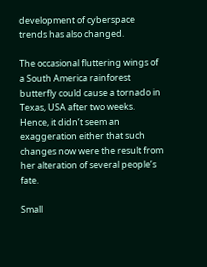development of cyberspace trends has also changed.

The occasional fluttering wings of a South America rainforest butterfly could cause a tornado in Texas, USA after two weeks. Hence, it didn’t seem an exaggeration either that such changes now were the result from her alteration of several people’s fate.

Small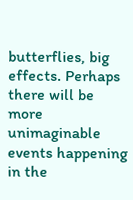butterflies, big effects. Perhaps there will be more unimaginable events happening in the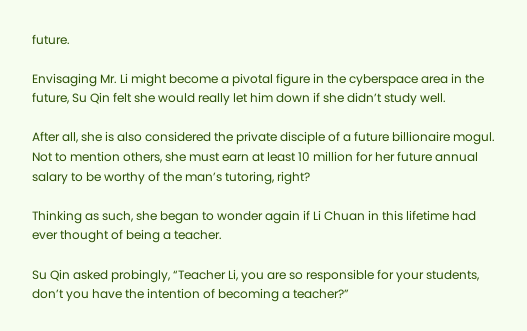future.

Envisaging Mr. Li might become a pivotal figure in the cyberspace area in the future, Su Qin felt she would really let him down if she didn’t study well.

After all, she is also considered the private disciple of a future billionaire mogul. Not to mention others, she must earn at least 10 million for her future annual salary to be worthy of the man’s tutoring, right?

Thinking as such, she began to wonder again if Li Chuan in this lifetime had ever thought of being a teacher.

Su Qin asked probingly, “Teacher Li, you are so responsible for your students, don’t you have the intention of becoming a teacher?”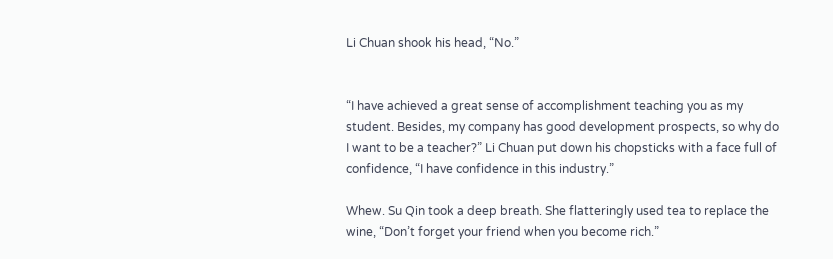Li Chuan shook his head, “No.”


“I have achieved a great sense of accomplishment teaching you as my student. Besides, my company has good development prospects, so why do I want to be a teacher?” Li Chuan put down his chopsticks with a face full of confidence, “I have confidence in this industry.”

Whew. Su Qin took a deep breath. She flatteringly used tea to replace the wine, “Don’t forget your friend when you become rich.”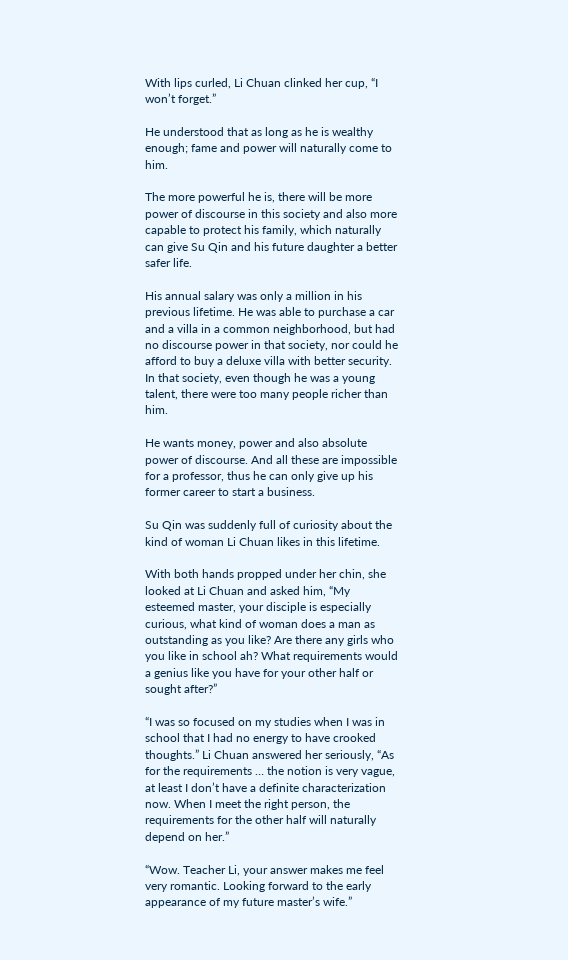With lips curled, Li Chuan clinked her cup, “I won’t forget.”

He understood that as long as he is wealthy enough; fame and power will naturally come to him.

The more powerful he is, there will be more power of discourse in this society and also more capable to protect his family, which naturally can give Su Qin and his future daughter a better safer life.

His annual salary was only a million in his previous lifetime. He was able to purchase a car and a villa in a common neighborhood, but had no discourse power in that society, nor could he afford to buy a deluxe villa with better security. In that society, even though he was a young talent, there were too many people richer than him.

He wants money, power and also absolute power of discourse. And all these are impossible for a professor, thus he can only give up his former career to start a business.

Su Qin was suddenly full of curiosity about the kind of woman Li Chuan likes in this lifetime.

With both hands propped under her chin, she looked at Li Chuan and asked him, “My esteemed master, your disciple is especially curious, what kind of woman does a man as outstanding as you like? Are there any girls who you like in school ah? What requirements would a genius like you have for your other half or sought after?”

“I was so focused on my studies when I was in school that I had no energy to have crooked thoughts.” Li Chuan answered her seriously, “As for the requirements … the notion is very vague, at least I don’t have a definite characterization now. When I meet the right person, the requirements for the other half will naturally depend on her.”

“Wow. Teacher Li, your answer makes me feel very romantic. Looking forward to the early appearance of my future master’s wife.”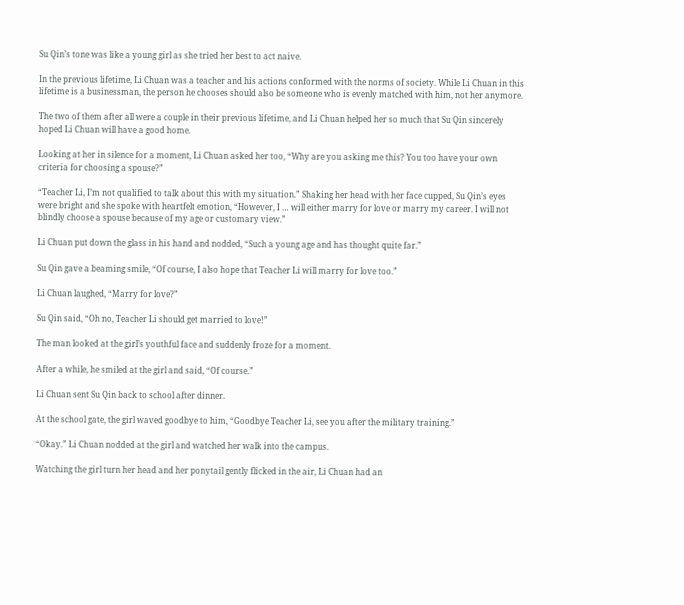Su Qin’s tone was like a young girl as she tried her best to act naive.

In the previous lifetime, Li Chuan was a teacher and his actions conformed with the norms of society. While Li Chuan in this lifetime is a businessman, the person he chooses should also be someone who is evenly matched with him, not her anymore.

The two of them after all were a couple in their previous lifetime, and Li Chuan helped her so much that Su Qin sincerely hoped Li Chuan will have a good home.

Looking at her in silence for a moment, Li Chuan asked her too, “Why are you asking me this? You too have your own criteria for choosing a spouse?”

“Teacher Li, I’m not qualified to talk about this with my situation.” Shaking her head with her face cupped, Su Qin’s eyes were bright and she spoke with heartfelt emotion, “However, I … will either marry for love or marry my career. I will not blindly choose a spouse because of my age or customary view.”

Li Chuan put down the glass in his hand and nodded, “Such a young age and has thought quite far.”

Su Qin gave a beaming smile, “Of course, I also hope that Teacher Li will marry for love too.”

Li Chuan laughed, “Marry for love?”

Su Qin said, “Oh no, Teacher Li should get married to love!”

The man looked at the girl’s youthful face and suddenly froze for a moment.

After a while, he smiled at the girl and said, “Of course.”

Li Chuan sent Su Qin back to school after dinner.

At the school gate, the girl waved goodbye to him, “Goodbye Teacher Li, see you after the military training.”

“Okay.” Li Chuan nodded at the girl and watched her walk into the campus.

Watching the girl turn her head and her ponytail gently flicked in the air, Li Chuan had an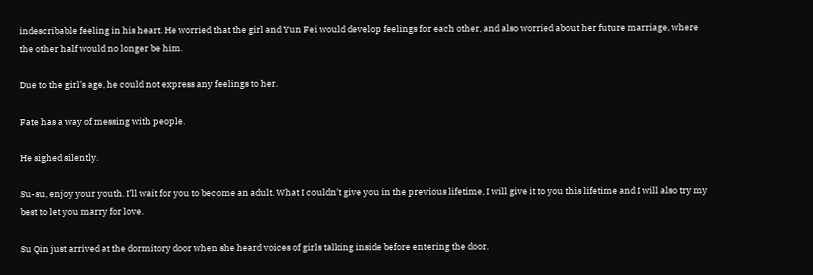indescribable feeling in his heart. He worried that the girl and Yun Fei would develop feelings for each other, and also worried about her future marriage, where the other half would no longer be him.

Due to the girl’s age, he could not express any feelings to her.

Fate has a way of messing with people.

He sighed silently.

Su-su, enjoy your youth. I’ll wait for you to become an adult. What I couldn’t give you in the previous lifetime, I will give it to you this lifetime and I will also try my best to let you marry for love.

Su Qin just arrived at the dormitory door when she heard voices of girls talking inside before entering the door.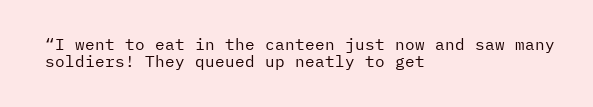“I went to eat in the canteen just now and saw many soldiers! They queued up neatly to get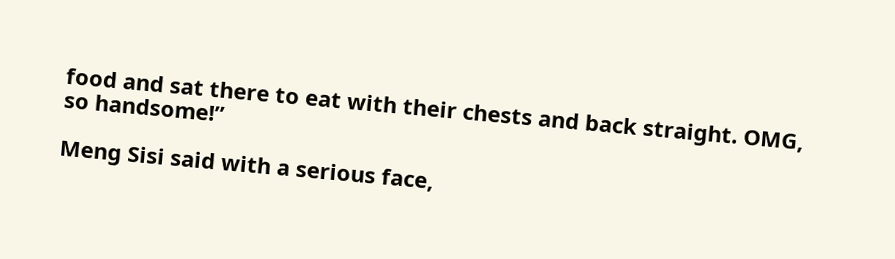food and sat there to eat with their chests and back straight. OMG, so handsome!”

Meng Sisi said with a serious face,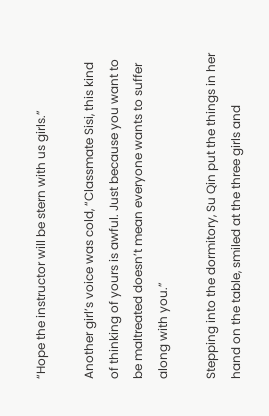“Hope the instructor will be stern with us girls.”

Another girl’s voice was cold, “Classmate Sisi, this kind of thinking of yours is awful. Just because you want to be maltreated doesn’t mean everyone wants to suffer along with you.”

Stepping into the dormitory, Su Qin put the things in her hand on the table, smiled at the three girls and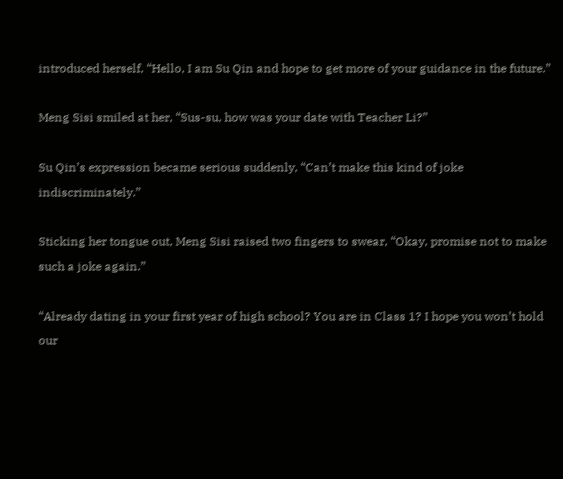introduced herself, “Hello, I am Su Qin and hope to get more of your guidance in the future.”

Meng Sisi smiled at her, “Sus-su, how was your date with Teacher Li?”

Su Qin’s expression became serious suddenly, “Can’t make this kind of joke indiscriminately.”

Sticking her tongue out, Meng Sisi raised two fingers to swear, “Okay, promise not to make such a joke again.”

“Already dating in your first year of high school? You are in Class 1? I hope you won’t hold our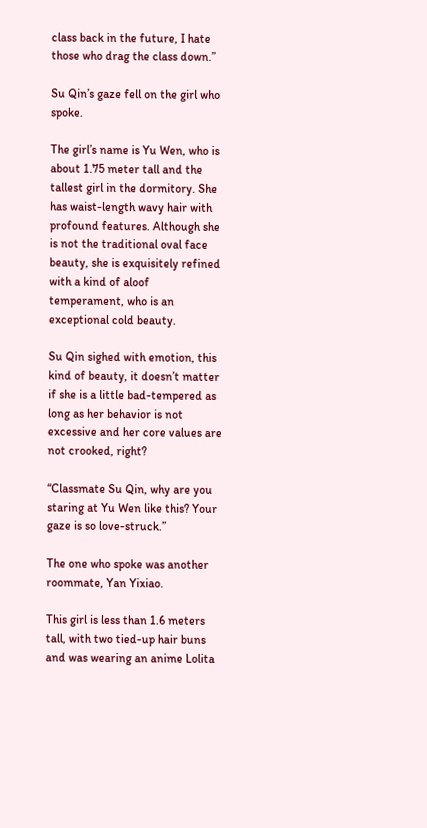class back in the future, I hate those who drag the class down.”

Su Qin’s gaze fell on the girl who spoke.

The girl’s name is Yu Wen, who is about 1.75 meter tall and the tallest girl in the dormitory. She has waist-length wavy hair with profound features. Although she is not the traditional oval face beauty, she is exquisitely refined with a kind of aloof temperament, who is an exceptional cold beauty.

Su Qin sighed with emotion, this kind of beauty, it doesn’t matter if she is a little bad-tempered as long as her behavior is not excessive and her core values are not crooked, right?

“Classmate Su Qin, why are you staring at Yu Wen like this? Your gaze is so love-struck.”

The one who spoke was another roommate, Yan Yixiao.

This girl is less than 1.6 meters tall, with two tied-up hair buns and was wearing an anime Lolita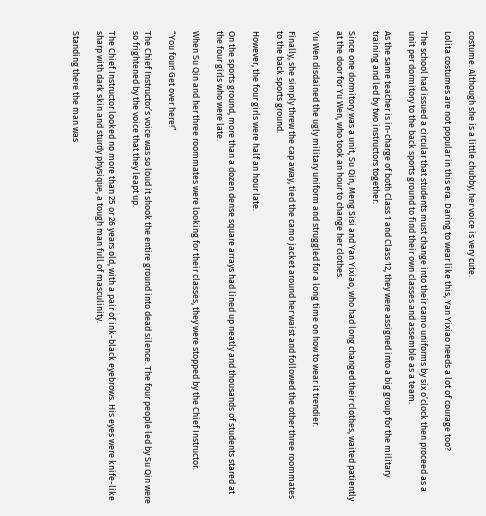costume. Although she is a little chubby, her voice is very cute.

Lolita costumes are not popular in this era. Daring to wear like this, Yan Yixiao needs a lot of courage too?

The school had issued a circular that students must change into their camo uniforms by six o’clock then proceed as a unit per dormitory to the back sports ground to find their own classes and assemble as a team.

As the same teacher is in-charge of both Class 1 and Class 12, they were assigned into a big group for the military training and led by two instructors together.

Since one dormitory was a unit, Su Qin, Meng Sisi and Yan Yixiao, who had long changed their clothes, waited patiently at the door for Yu Wen, who took an hour to change her clothes.

Yu Wen disdained the ugly military uniform and struggled for a long time on how to wear it trendier.

Finally, she simply threw the cap away, tied the camo jacket around her waist and followed the other three roommates to the back sports ground.

However, the four girls were half an hour late.

On the sports ground, more than a dozen dense square arrays had lined up neatly and thousands of students stared at the four girls who were late.

When Su Qin and her three roommates were looking for their classes, they were stopped by the Chief Instructor.

“You four! Get over here!”

The Chief Instructor’s voice was so loud it shook the entire ground into dead silence. The four people led by Su Qin were so frightened by the voice that they leapt up.

The Chief Instructor looked no more than 25 or 26 years old, with a pair of ink-black eyebrows. His eyes were knife-like sharp with dark skin and sturdy physique, a tough man full of masculinity.

Standing there the man was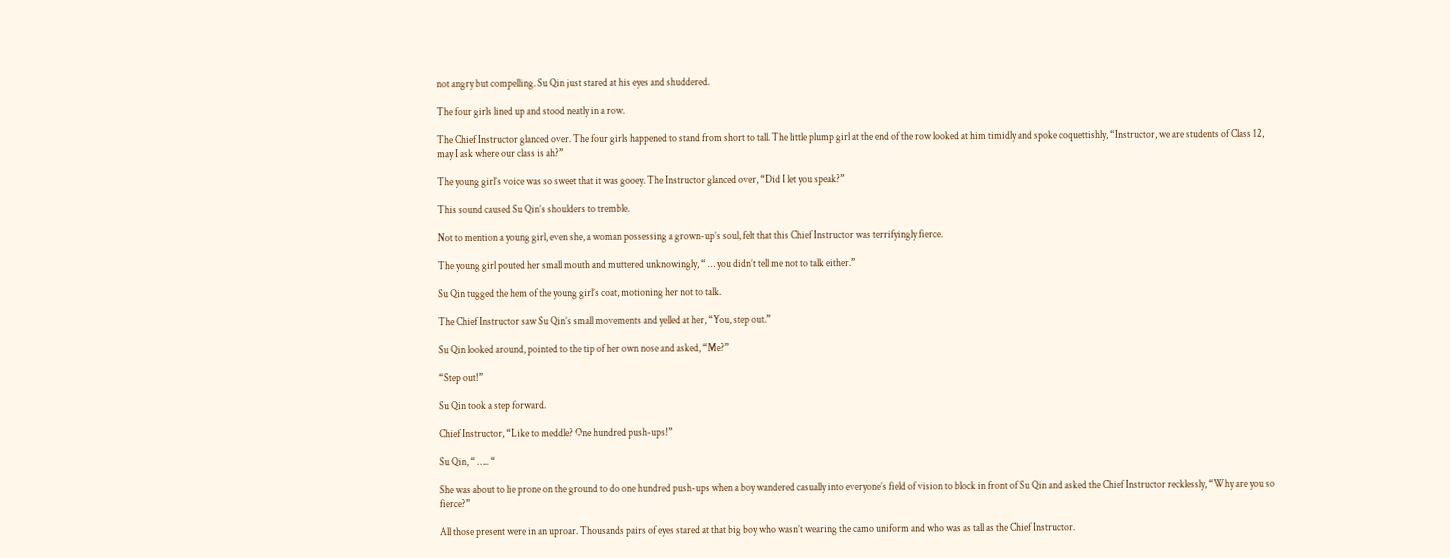not angry but compelling. Su Qin just stared at his eyes and shuddered.

The four girls lined up and stood neatly in a row.

The Chief Instructor glanced over. The four girls happened to stand from short to tall. The little plump girl at the end of the row looked at him timidly and spoke coquettishly, “Instructor, we are students of Class 12, may I ask where our class is ah?”

The young girl’s voice was so sweet that it was gooey. The Instructor glanced over, “Did I let you speak?”

This sound caused Su Qin’s shoulders to tremble.

Not to mention a young girl, even she, a woman possessing a grown-up’s soul, felt that this Chief Instructor was terrifyingly fierce.

The young girl pouted her small mouth and muttered unknowingly, “ … you didn’t tell me not to talk either.”

Su Qin tugged the hem of the young girl’s coat, motioning her not to talk.

The Chief Instructor saw Su Qin’s small movements and yelled at her, “You, step out.”

Su Qin looked around, pointed to the tip of her own nose and asked, “Me?”

“Step out!”

Su Qin took a step forward.

Chief Instructor, “Like to meddle? One hundred push-ups!”

Su Qin, “ ….. “

She was about to lie prone on the ground to do one hundred push-ups when a boy wandered casually into everyone’s field of vision to block in front of Su Qin and asked the Chief Instructor recklessly, “Why are you so fierce?”

All those present were in an uproar. Thousands pairs of eyes stared at that big boy who wasn’t wearing the camo uniform and who was as tall as the Chief Instructor.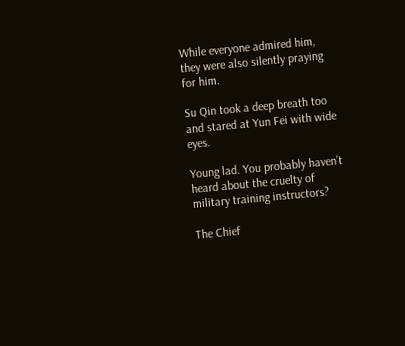While everyone admired him, they were also silently praying for him.

Su Qin took a deep breath too and stared at Yun Fei with wide eyes.

Young lad. You probably haven’t heard about the cruelty of military training instructors?

The Chief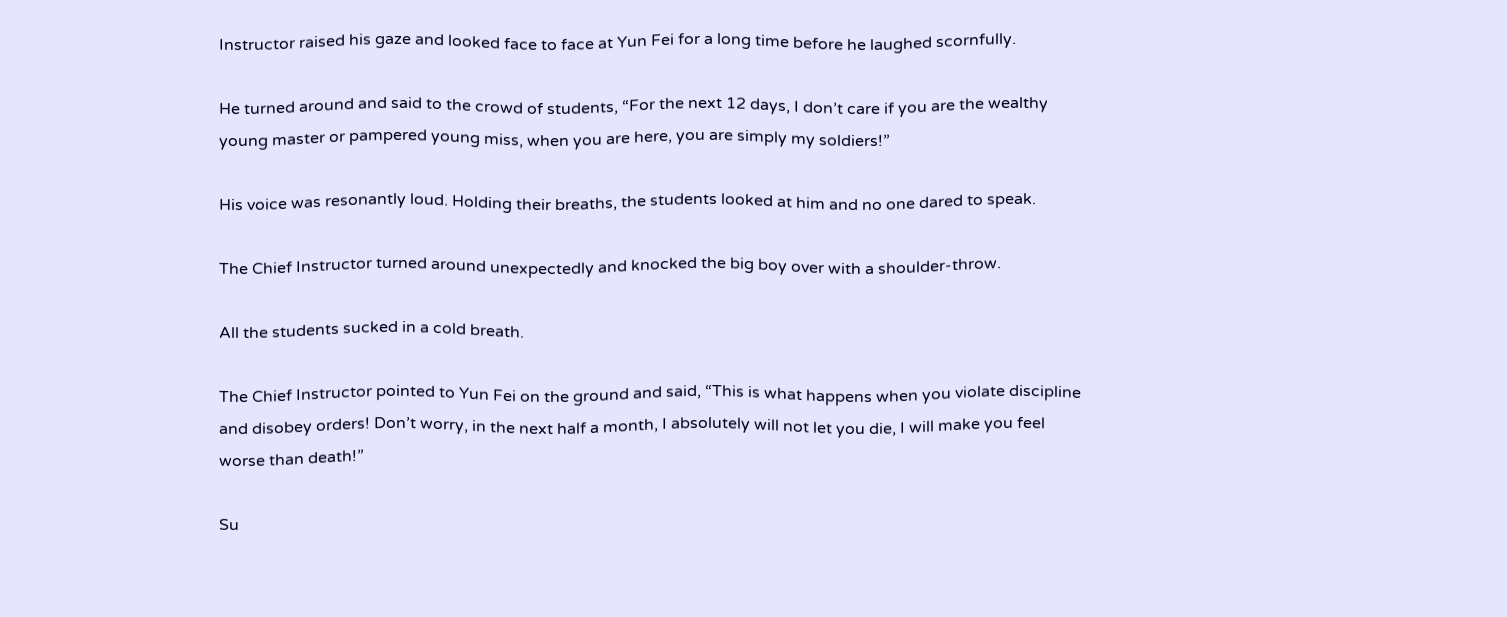Instructor raised his gaze and looked face to face at Yun Fei for a long time before he laughed scornfully.

He turned around and said to the crowd of students, “For the next 12 days, I don’t care if you are the wealthy young master or pampered young miss, when you are here, you are simply my soldiers!”

His voice was resonantly loud. Holding their breaths, the students looked at him and no one dared to speak.

The Chief Instructor turned around unexpectedly and knocked the big boy over with a shoulder-throw.

All the students sucked in a cold breath.

The Chief Instructor pointed to Yun Fei on the ground and said, “This is what happens when you violate discipline and disobey orders! Don’t worry, in the next half a month, I absolutely will not let you die, I will make you feel worse than death!”

Su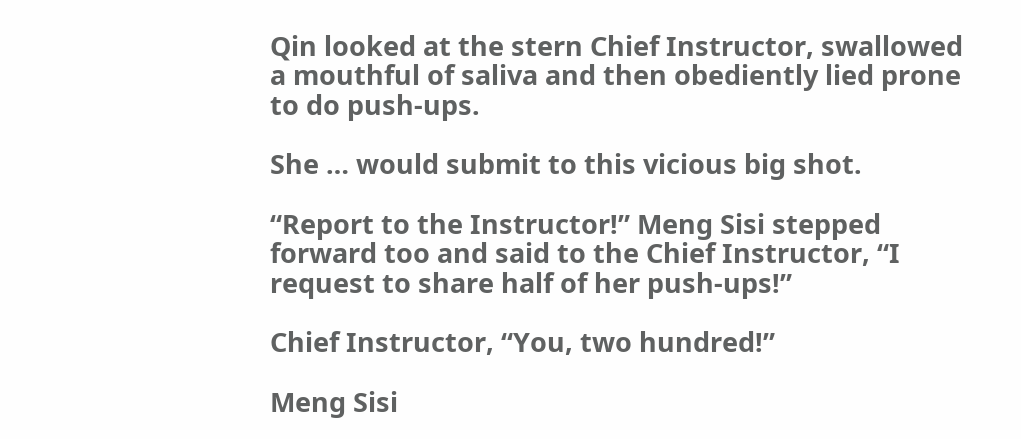Qin looked at the stern Chief Instructor, swallowed a mouthful of saliva and then obediently lied prone to do push-ups.

She … would submit to this vicious big shot.

“Report to the Instructor!” Meng Sisi stepped forward too and said to the Chief Instructor, “I request to share half of her push-ups!”

Chief Instructor, “You, two hundred!”

Meng Sisi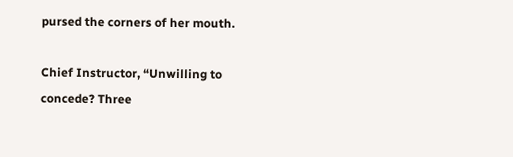pursed the corners of her mouth.

Chief Instructor, “Unwilling to concede? Three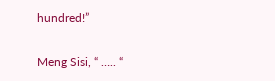hundred!”

Meng Sisi, “ ….. “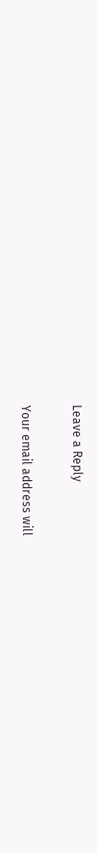Leave a Reply

Your email address will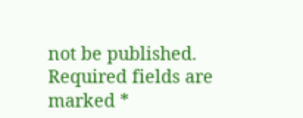not be published. Required fields are marked *